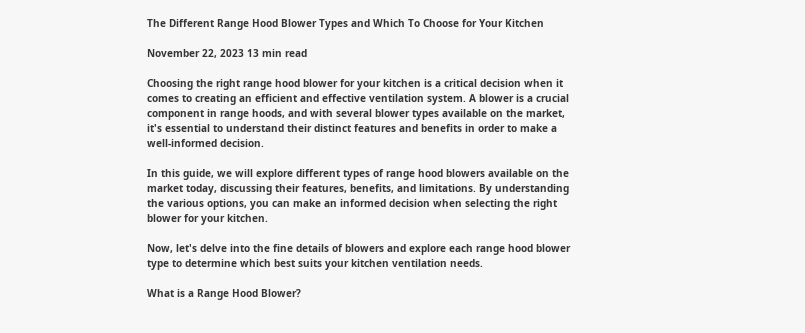The Different Range Hood Blower Types and Which To Choose for Your Kitchen

November 22, 2023 13 min read

Choosing the right range hood blower for your kitchen is a critical decision when it comes to creating an efficient and effective ventilation system. A blower is a crucial component in range hoods, and with several blower types available on the market, it's essential to understand their distinct features and benefits in order to make a well-informed decision.

In this guide, we will explore different types of range hood blowers available on the market today, discussing their features, benefits, and limitations. By understanding the various options, you can make an informed decision when selecting the right blower for your kitchen.

Now, let's delve into the fine details of blowers and explore each range hood blower type to determine which best suits your kitchen ventilation needs.

What is a Range Hood Blower?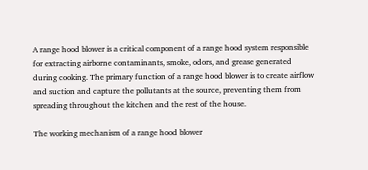A range hood blower is a critical component of a range hood system responsible for extracting airborne contaminants, smoke, odors, and grease generated during cooking. The primary function of a range hood blower is to create airflow and suction and capture the pollutants at the source, preventing them from spreading throughout the kitchen and the rest of the house.

The working mechanism of a range hood blower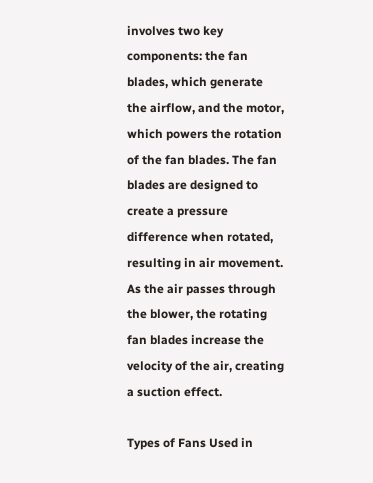involves two key components: the fan blades, which generate the airflow, and the motor, which powers the rotation of the fan blades. The fan blades are designed to create a pressure difference when rotated, resulting in air movement. As the air passes through the blower, the rotating fan blades increase the velocity of the air, creating a suction effect.

Types of Fans Used in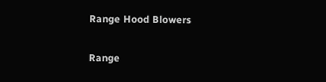Range Hood Blowers

Range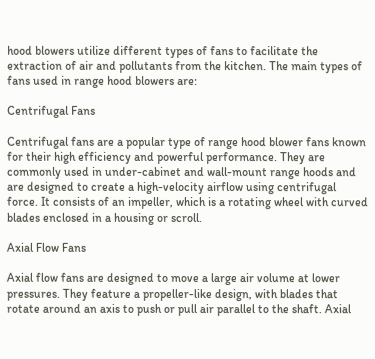hood blowers utilize different types of fans to facilitate the extraction of air and pollutants from the kitchen. The main types of fans used in range hood blowers are:

Centrifugal Fans

Centrifugal fans are a popular type of range hood blower fans known for their high efficiency and powerful performance. They are commonly used in under-cabinet and wall-mount range hoods and are designed to create a high-velocity airflow using centrifugal force. It consists of an impeller, which is a rotating wheel with curved blades enclosed in a housing or scroll.

Axial Flow Fans

Axial flow fans are designed to move a large air volume at lower pressures. They feature a propeller-like design, with blades that rotate around an axis to push or pull air parallel to the shaft. Axial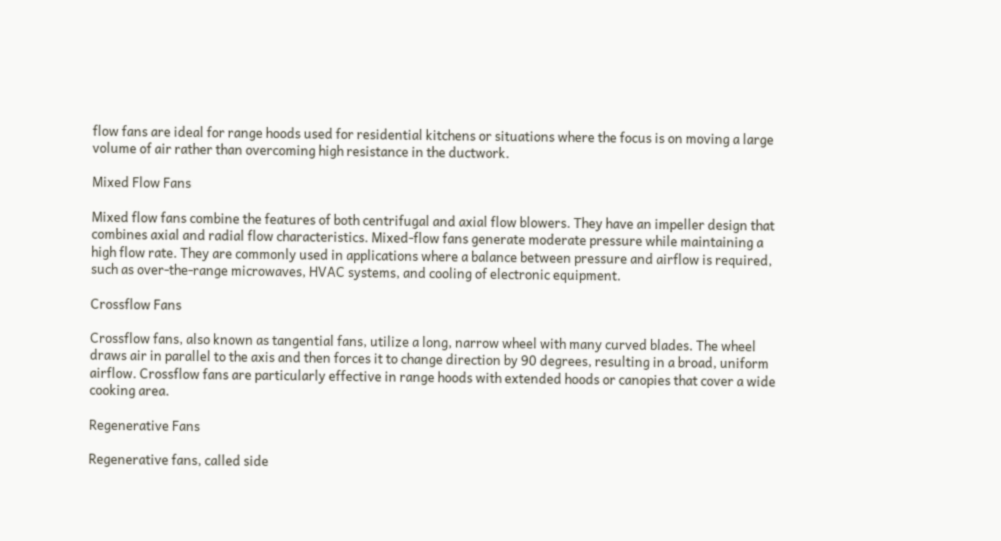flow fans are ideal for range hoods used for residential kitchens or situations where the focus is on moving a large volume of air rather than overcoming high resistance in the ductwork.

Mixed Flow Fans

Mixed flow fans combine the features of both centrifugal and axial flow blowers. They have an impeller design that combines axial and radial flow characteristics. Mixed-flow fans generate moderate pressure while maintaining a high flow rate. They are commonly used in applications where a balance between pressure and airflow is required, such as over-the-range microwaves, HVAC systems, and cooling of electronic equipment.

Crossflow Fans

Crossflow fans, also known as tangential fans, utilize a long, narrow wheel with many curved blades. The wheel draws air in parallel to the axis and then forces it to change direction by 90 degrees, resulting in a broad, uniform airflow. Crossflow fans are particularly effective in range hoods with extended hoods or canopies that cover a wide cooking area.

Regenerative Fans

Regenerative fans, called side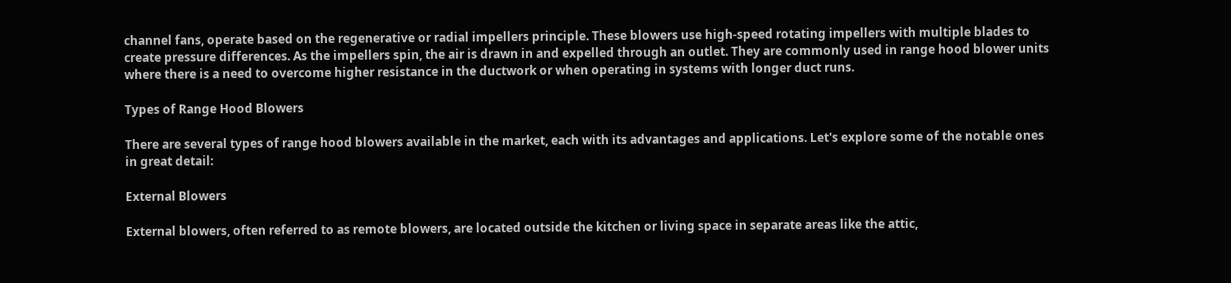channel fans, operate based on the regenerative or radial impellers principle. These blowers use high-speed rotating impellers with multiple blades to create pressure differences. As the impellers spin, the air is drawn in and expelled through an outlet. They are commonly used in range hood blower units where there is a need to overcome higher resistance in the ductwork or when operating in systems with longer duct runs.

Types of Range Hood Blowers

There are several types of range hood blowers available in the market, each with its advantages and applications. Let's explore some of the notable ones in great detail:

External Blowers

External blowers, often referred to as remote blowers, are located outside the kitchen or living space in separate areas like the attic,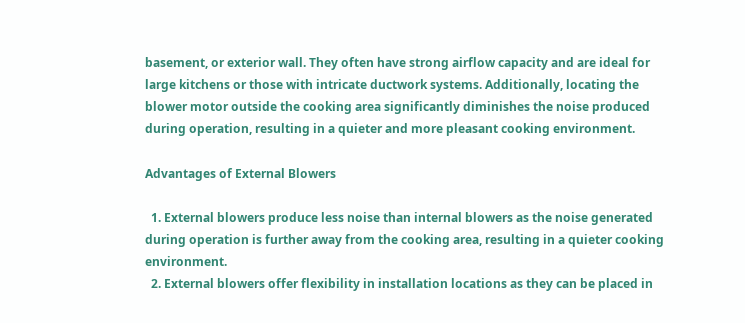basement, or exterior wall. They often have strong airflow capacity and are ideal for large kitchens or those with intricate ductwork systems. Additionally, locating the blower motor outside the cooking area significantly diminishes the noise produced during operation, resulting in a quieter and more pleasant cooking environment.

Advantages of External Blowers

  1. External blowers produce less noise than internal blowers as the noise generated during operation is further away from the cooking area, resulting in a quieter cooking environment.
  2. External blowers offer flexibility in installation locations as they can be placed in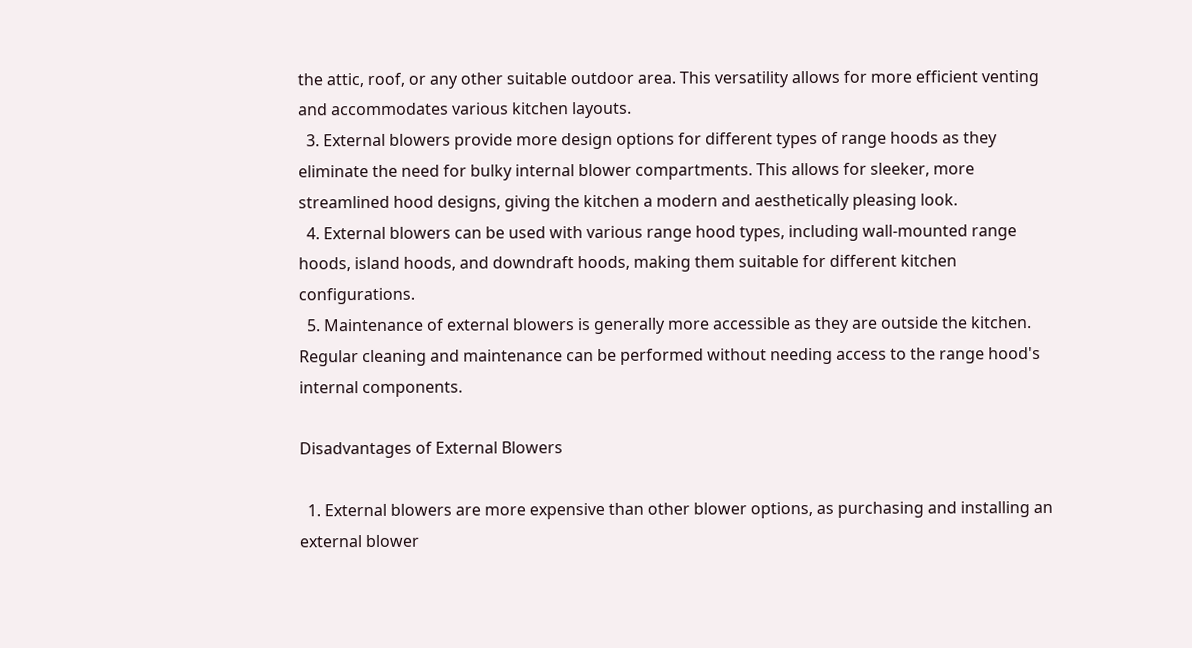the attic, roof, or any other suitable outdoor area. This versatility allows for more efficient venting and accommodates various kitchen layouts.
  3. External blowers provide more design options for different types of range hoods as they eliminate the need for bulky internal blower compartments. This allows for sleeker, more streamlined hood designs, giving the kitchen a modern and aesthetically pleasing look.
  4. External blowers can be used with various range hood types, including wall-mounted range hoods, island hoods, and downdraft hoods, making them suitable for different kitchen configurations.
  5. Maintenance of external blowers is generally more accessible as they are outside the kitchen. Regular cleaning and maintenance can be performed without needing access to the range hood's internal components.

Disadvantages of External Blowers

  1. External blowers are more expensive than other blower options, as purchasing and installing an external blower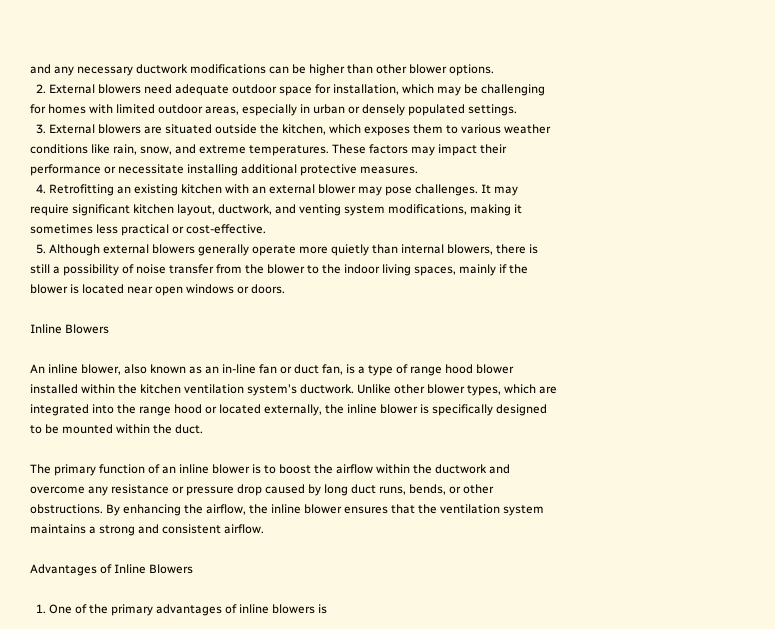and any necessary ductwork modifications can be higher than other blower options.
  2. External blowers need adequate outdoor space for installation, which may be challenging for homes with limited outdoor areas, especially in urban or densely populated settings.
  3. External blowers are situated outside the kitchen, which exposes them to various weather conditions like rain, snow, and extreme temperatures. These factors may impact their performance or necessitate installing additional protective measures.
  4. Retrofitting an existing kitchen with an external blower may pose challenges. It may require significant kitchen layout, ductwork, and venting system modifications, making it sometimes less practical or cost-effective.
  5. Although external blowers generally operate more quietly than internal blowers, there is still a possibility of noise transfer from the blower to the indoor living spaces, mainly if the blower is located near open windows or doors.

Inline Blowers

An inline blower, also known as an in-line fan or duct fan, is a type of range hood blower installed within the kitchen ventilation system's ductwork. Unlike other blower types, which are integrated into the range hood or located externally, the inline blower is specifically designed to be mounted within the duct.

The primary function of an inline blower is to boost the airflow within the ductwork and overcome any resistance or pressure drop caused by long duct runs, bends, or other obstructions. By enhancing the airflow, the inline blower ensures that the ventilation system maintains a strong and consistent airflow.

Advantages of Inline Blowers

  1. One of the primary advantages of inline blowers is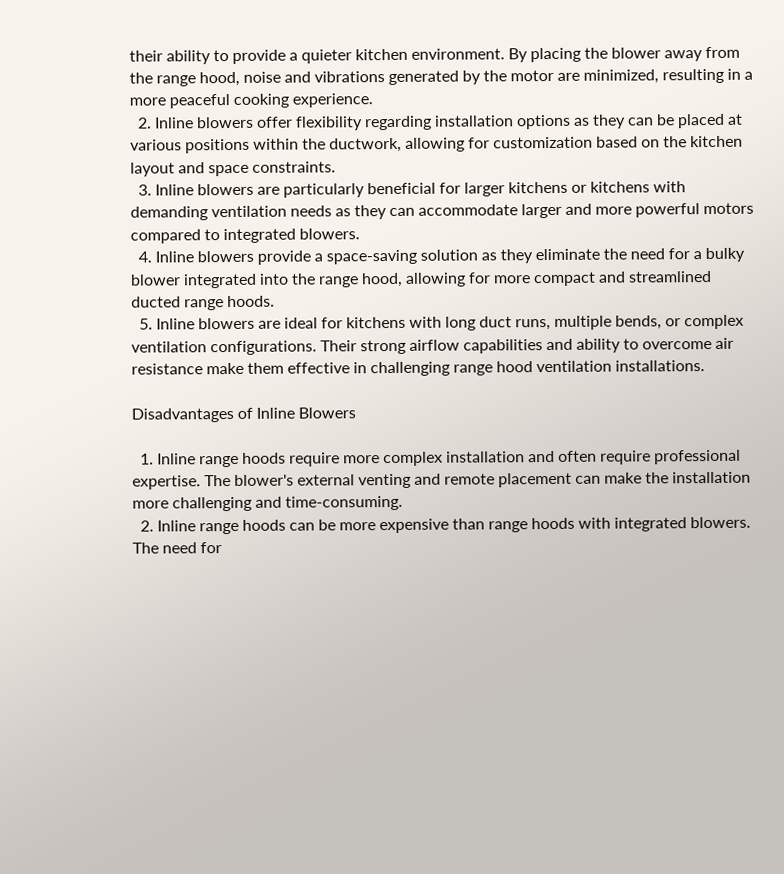their ability to provide a quieter kitchen environment. By placing the blower away from the range hood, noise and vibrations generated by the motor are minimized, resulting in a more peaceful cooking experience.
  2. Inline blowers offer flexibility regarding installation options as they can be placed at various positions within the ductwork, allowing for customization based on the kitchen layout and space constraints.
  3. Inline blowers are particularly beneficial for larger kitchens or kitchens with demanding ventilation needs as they can accommodate larger and more powerful motors compared to integrated blowers.
  4. Inline blowers provide a space-saving solution as they eliminate the need for a bulky blower integrated into the range hood, allowing for more compact and streamlined ducted range hoods.
  5. Inline blowers are ideal for kitchens with long duct runs, multiple bends, or complex ventilation configurations. Their strong airflow capabilities and ability to overcome air resistance make them effective in challenging range hood ventilation installations.

Disadvantages of Inline Blowers

  1. Inline range hoods require more complex installation and often require professional expertise. The blower's external venting and remote placement can make the installation more challenging and time-consuming.
  2. Inline range hoods can be more expensive than range hoods with integrated blowers. The need for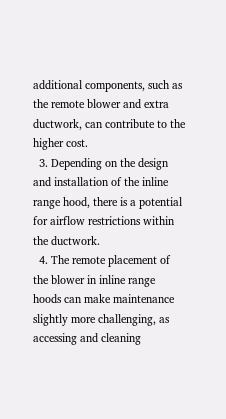additional components, such as the remote blower and extra ductwork, can contribute to the higher cost.
  3. Depending on the design and installation of the inline range hood, there is a potential for airflow restrictions within the ductwork.
  4. The remote placement of the blower in inline range hoods can make maintenance slightly more challenging, as accessing and cleaning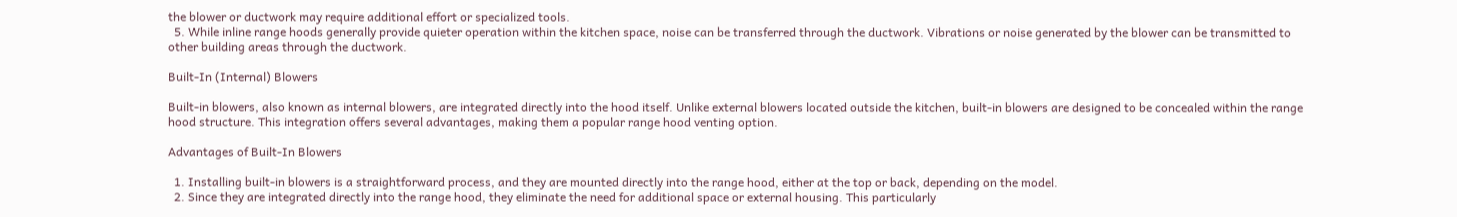the blower or ductwork may require additional effort or specialized tools.
  5. While inline range hoods generally provide quieter operation within the kitchen space, noise can be transferred through the ductwork. Vibrations or noise generated by the blower can be transmitted to other building areas through the ductwork.

Built-In (Internal) Blowers

Built-in blowers, also known as internal blowers, are integrated directly into the hood itself. Unlike external blowers located outside the kitchen, built-in blowers are designed to be concealed within the range hood structure. This integration offers several advantages, making them a popular range hood venting option.

Advantages of Built-In Blowers

  1. Installing built-in blowers is a straightforward process, and they are mounted directly into the range hood, either at the top or back, depending on the model.
  2. Since they are integrated directly into the range hood, they eliminate the need for additional space or external housing. This particularly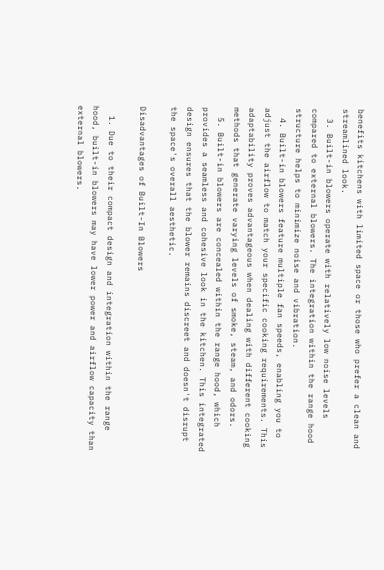benefits kitchens with limited space or those who prefer a clean and streamlined look.
  3. Built-in blowers operate with relatively low noise levels compared to external blowers. The integration within the range hood structure helps to minimize noise and vibration.
  4. Built-in blowers feature multiple fan speeds, enabling you to adjust the airflow to match your specific cooking requirements. This adaptability proves advantageous when dealing with different cooking methods that generate varying levels of smoke, steam, and odors.
  5. Built-in blowers are concealed within the range hood, which provides a seamless and cohesive look in the kitchen. This integrated design ensures that the blower remains discreet and doesn't disrupt the space's overall aesthetic.

Disadvantages of Built-In Blowers

  1. Due to their compact design and integration within the range hood, built-in blowers may have lower power and airflow capacity than external blowers.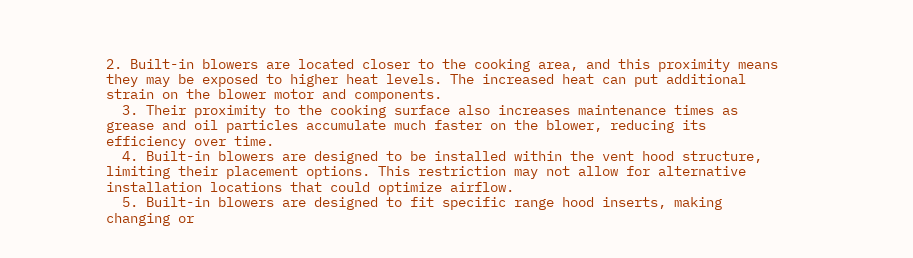2. Built-in blowers are located closer to the cooking area, and this proximity means they may be exposed to higher heat levels. The increased heat can put additional strain on the blower motor and components.
  3. Their proximity to the cooking surface also increases maintenance times as grease and oil particles accumulate much faster on the blower, reducing its efficiency over time.
  4. Built-in blowers are designed to be installed within the vent hood structure, limiting their placement options. This restriction may not allow for alternative installation locations that could optimize airflow.
  5. Built-in blowers are designed to fit specific range hood inserts, making changing or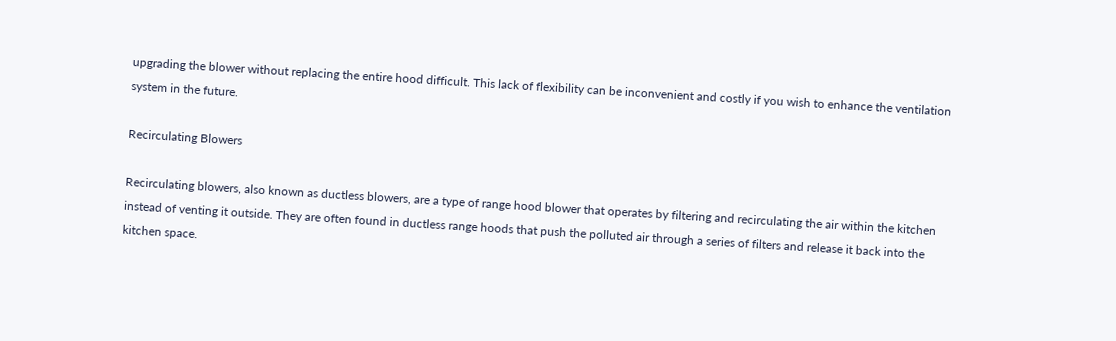upgrading the blower without replacing the entire hood difficult. This lack of flexibility can be inconvenient and costly if you wish to enhance the ventilation system in the future.

Recirculating Blowers

Recirculating blowers, also known as ductless blowers, are a type of range hood blower that operates by filtering and recirculating the air within the kitchen instead of venting it outside. They are often found in ductless range hoods that push the polluted air through a series of filters and release it back into the kitchen space.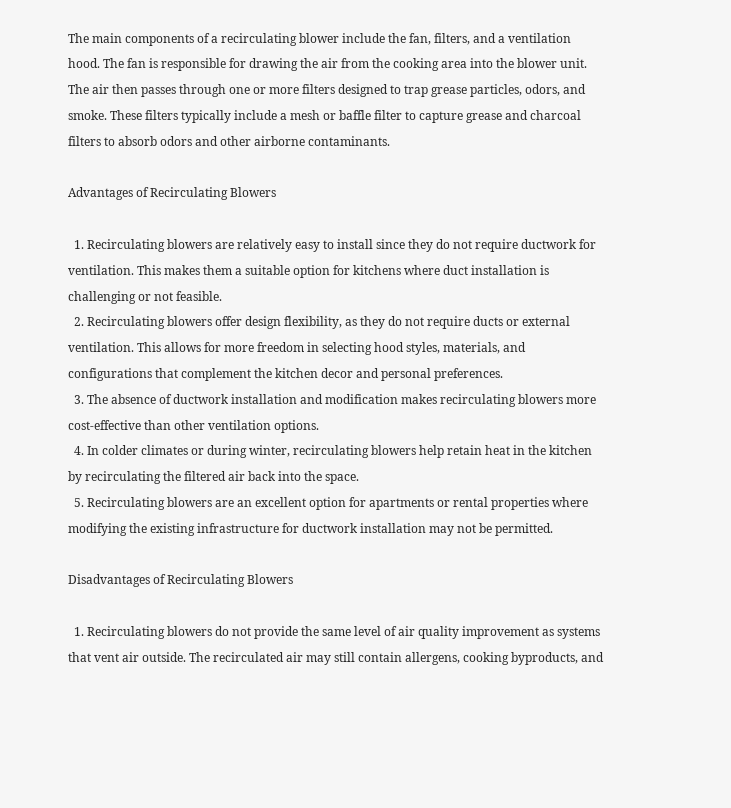The main components of a recirculating blower include the fan, filters, and a ventilation hood. The fan is responsible for drawing the air from the cooking area into the blower unit. The air then passes through one or more filters designed to trap grease particles, odors, and smoke. These filters typically include a mesh or baffle filter to capture grease and charcoal filters to absorb odors and other airborne contaminants.

Advantages of Recirculating Blowers

  1. Recirculating blowers are relatively easy to install since they do not require ductwork for ventilation. This makes them a suitable option for kitchens where duct installation is challenging or not feasible.
  2. Recirculating blowers offer design flexibility, as they do not require ducts or external ventilation. This allows for more freedom in selecting hood styles, materials, and configurations that complement the kitchen decor and personal preferences.
  3. The absence of ductwork installation and modification makes recirculating blowers more cost-effective than other ventilation options.
  4. In colder climates or during winter, recirculating blowers help retain heat in the kitchen by recirculating the filtered air back into the space.
  5. Recirculating blowers are an excellent option for apartments or rental properties where modifying the existing infrastructure for ductwork installation may not be permitted.

Disadvantages of Recirculating Blowers

  1. Recirculating blowers do not provide the same level of air quality improvement as systems that vent air outside. The recirculated air may still contain allergens, cooking byproducts, and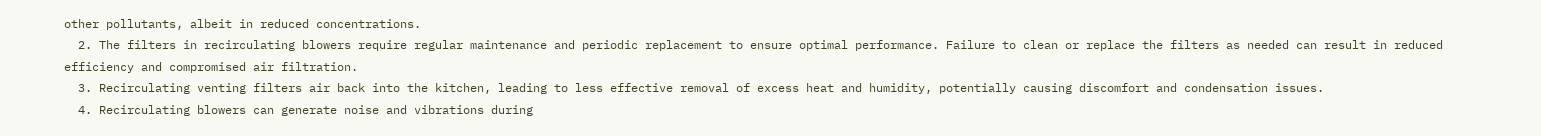other pollutants, albeit in reduced concentrations.
  2. The filters in recirculating blowers require regular maintenance and periodic replacement to ensure optimal performance. Failure to clean or replace the filters as needed can result in reduced efficiency and compromised air filtration.
  3. Recirculating venting filters air back into the kitchen, leading to less effective removal of excess heat and humidity, potentially causing discomfort and condensation issues.
  4. Recirculating blowers can generate noise and vibrations during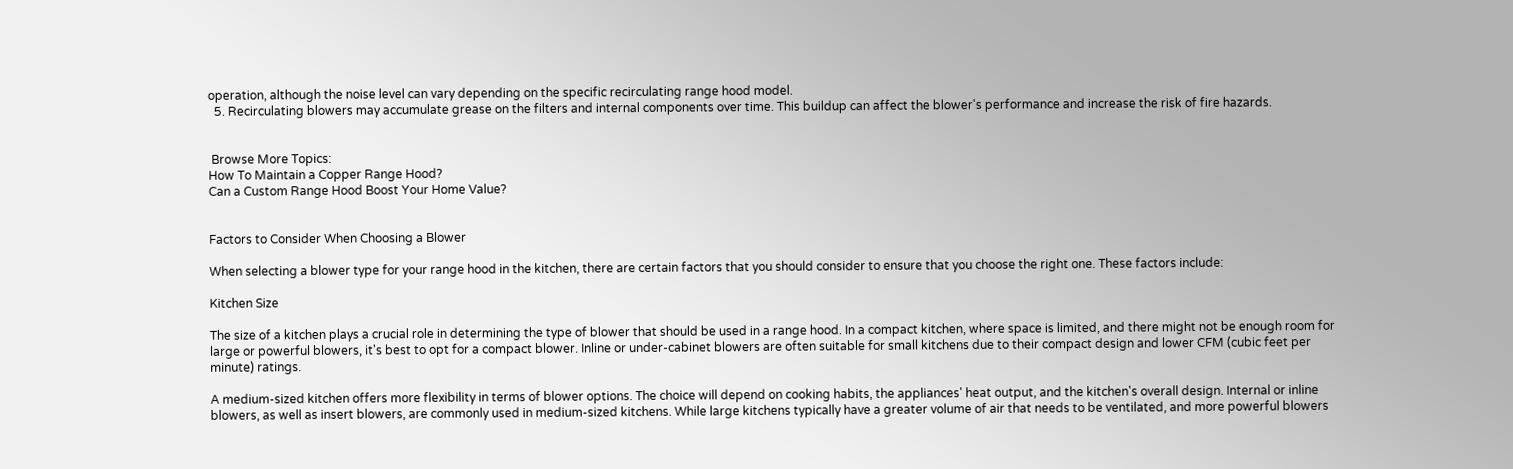operation, although the noise level can vary depending on the specific recirculating range hood model.
  5. Recirculating blowers may accumulate grease on the filters and internal components over time. This buildup can affect the blower's performance and increase the risk of fire hazards.


 Browse More Topics:
How To Maintain a Copper Range Hood?
Can a Custom Range Hood Boost Your Home Value?


Factors to Consider When Choosing a Blower

When selecting a blower type for your range hood in the kitchen, there are certain factors that you should consider to ensure that you choose the right one. These factors include:

Kitchen Size

The size of a kitchen plays a crucial role in determining the type of blower that should be used in a range hood. In a compact kitchen, where space is limited, and there might not be enough room for large or powerful blowers, it's best to opt for a compact blower. Inline or under-cabinet blowers are often suitable for small kitchens due to their compact design and lower CFM (cubic feet per minute) ratings.

A medium-sized kitchen offers more flexibility in terms of blower options. The choice will depend on cooking habits, the appliances' heat output, and the kitchen's overall design. Internal or inline blowers, as well as insert blowers, are commonly used in medium-sized kitchens. While large kitchens typically have a greater volume of air that needs to be ventilated, and more powerful blowers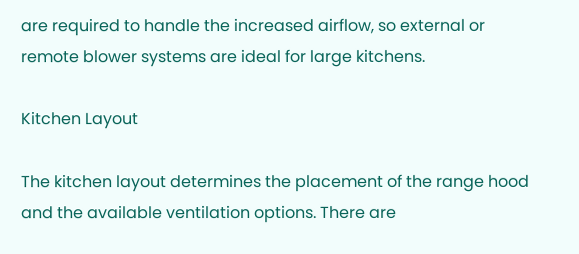are required to handle the increased airflow, so external or remote blower systems are ideal for large kitchens.

Kitchen Layout

The kitchen layout determines the placement of the range hood and the available ventilation options. There are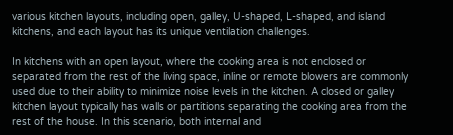various kitchen layouts, including open, galley, U-shaped, L-shaped, and island kitchens, and each layout has its unique ventilation challenges.

In kitchens with an open layout, where the cooking area is not enclosed or separated from the rest of the living space, inline or remote blowers are commonly used due to their ability to minimize noise levels in the kitchen. A closed or galley kitchen layout typically has walls or partitions separating the cooking area from the rest of the house. In this scenario, both internal and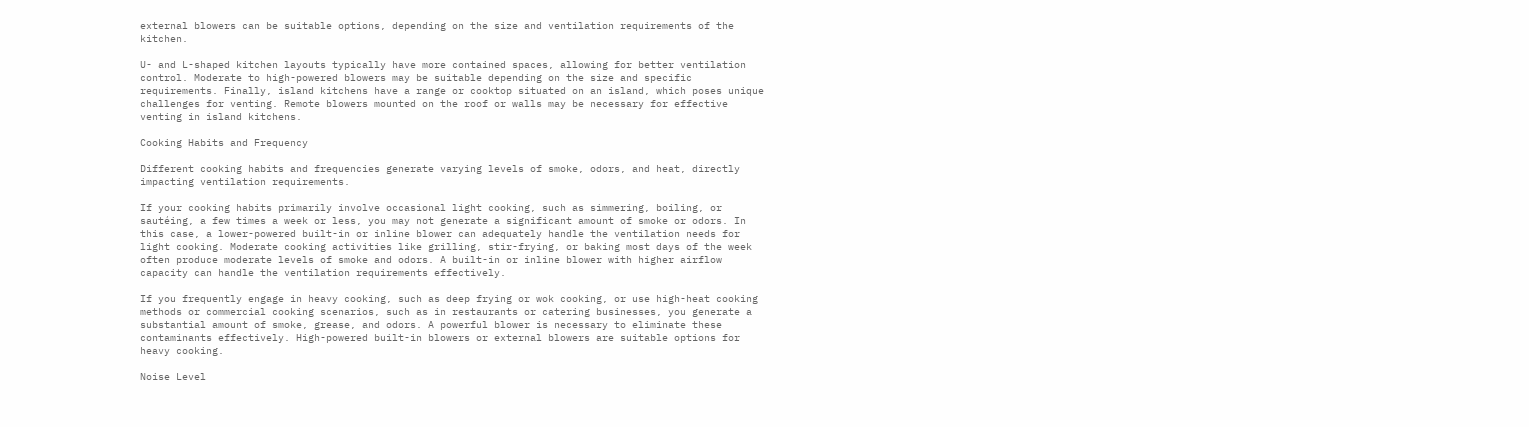external blowers can be suitable options, depending on the size and ventilation requirements of the kitchen.

U- and L-shaped kitchen layouts typically have more contained spaces, allowing for better ventilation control. Moderate to high-powered blowers may be suitable depending on the size and specific requirements. Finally, island kitchens have a range or cooktop situated on an island, which poses unique challenges for venting. Remote blowers mounted on the roof or walls may be necessary for effective venting in island kitchens.

Cooking Habits and Frequency

Different cooking habits and frequencies generate varying levels of smoke, odors, and heat, directly impacting ventilation requirements.

If your cooking habits primarily involve occasional light cooking, such as simmering, boiling, or sautéing, a few times a week or less, you may not generate a significant amount of smoke or odors. In this case, a lower-powered built-in or inline blower can adequately handle the ventilation needs for light cooking. Moderate cooking activities like grilling, stir-frying, or baking most days of the week often produce moderate levels of smoke and odors. A built-in or inline blower with higher airflow capacity can handle the ventilation requirements effectively.

If you frequently engage in heavy cooking, such as deep frying or wok cooking, or use high-heat cooking methods or commercial cooking scenarios, such as in restaurants or catering businesses, you generate a substantial amount of smoke, grease, and odors. A powerful blower is necessary to eliminate these contaminants effectively. High-powered built-in blowers or external blowers are suitable options for heavy cooking.

Noise Level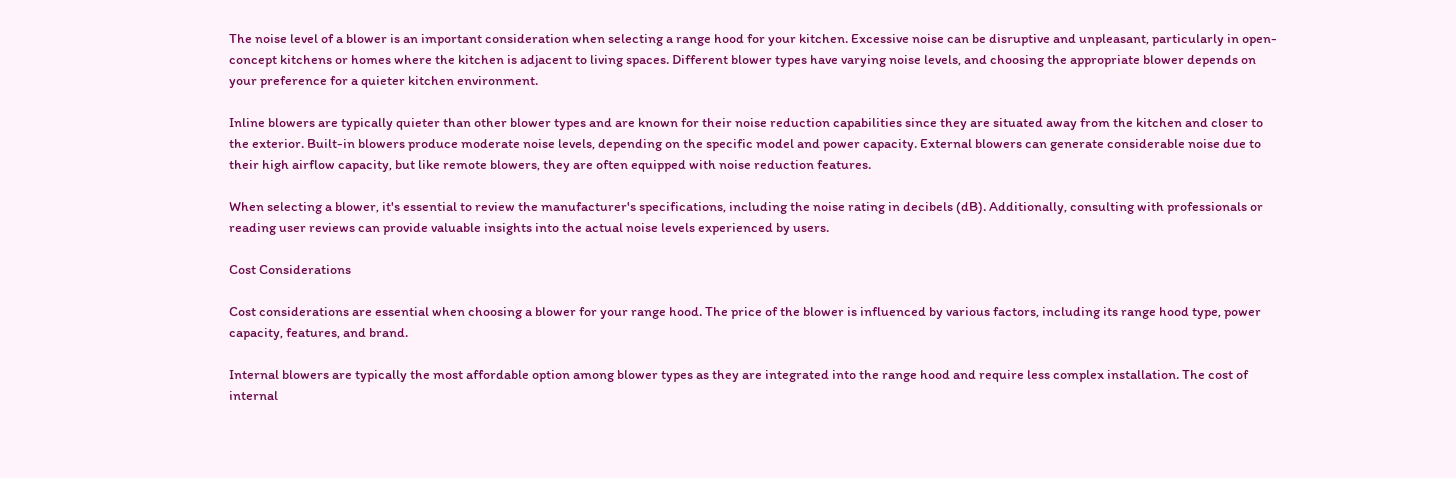The noise level of a blower is an important consideration when selecting a range hood for your kitchen. Excessive noise can be disruptive and unpleasant, particularly in open-concept kitchens or homes where the kitchen is adjacent to living spaces. Different blower types have varying noise levels, and choosing the appropriate blower depends on your preference for a quieter kitchen environment.

Inline blowers are typically quieter than other blower types and are known for their noise reduction capabilities since they are situated away from the kitchen and closer to the exterior. Built-in blowers produce moderate noise levels, depending on the specific model and power capacity. External blowers can generate considerable noise due to their high airflow capacity, but like remote blowers, they are often equipped with noise reduction features.

When selecting a blower, it's essential to review the manufacturer's specifications, including the noise rating in decibels (dB). Additionally, consulting with professionals or reading user reviews can provide valuable insights into the actual noise levels experienced by users.

Cost Considerations

Cost considerations are essential when choosing a blower for your range hood. The price of the blower is influenced by various factors, including its range hood type, power capacity, features, and brand.

Internal blowers are typically the most affordable option among blower types as they are integrated into the range hood and require less complex installation. The cost of internal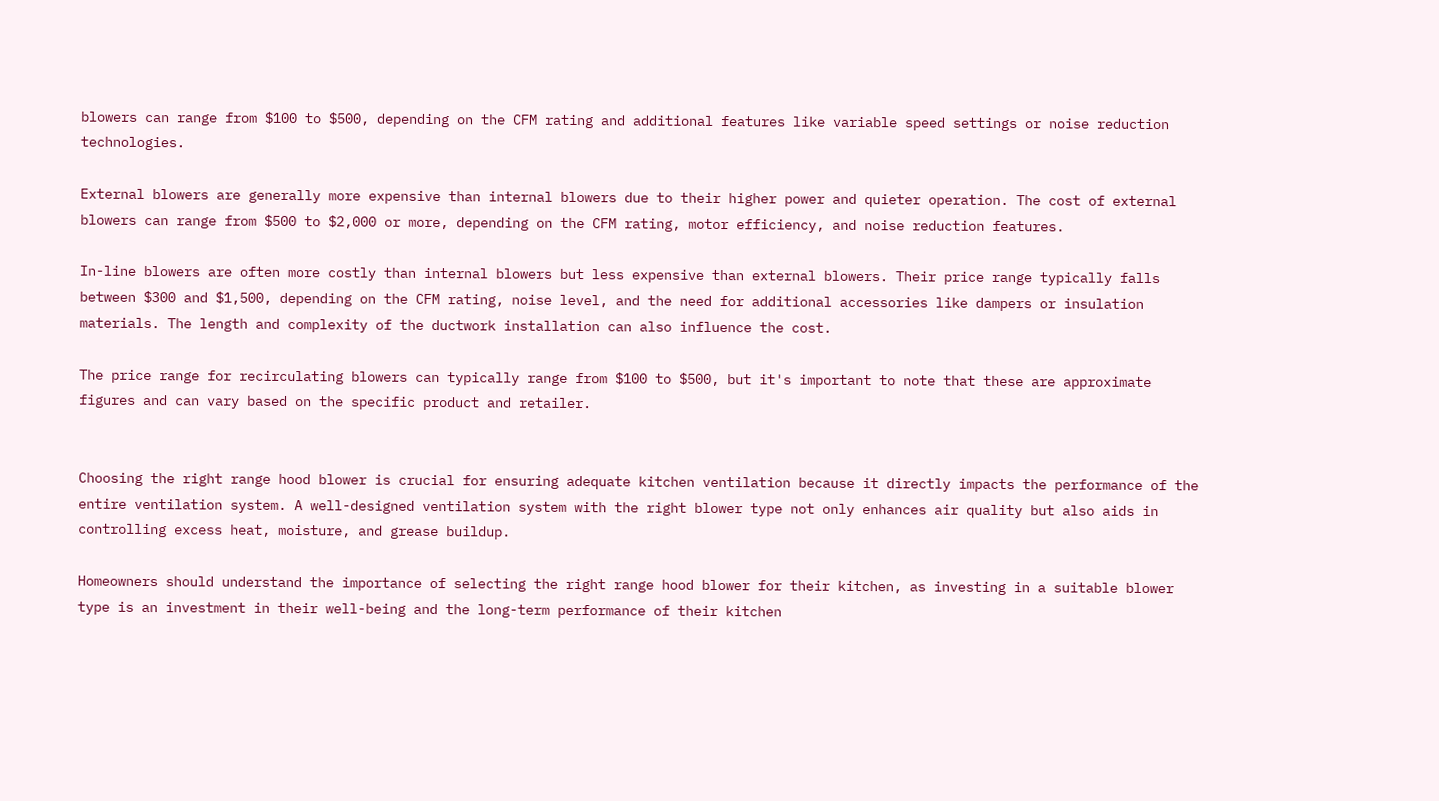blowers can range from $100 to $500, depending on the CFM rating and additional features like variable speed settings or noise reduction technologies.

External blowers are generally more expensive than internal blowers due to their higher power and quieter operation. The cost of external blowers can range from $500 to $2,000 or more, depending on the CFM rating, motor efficiency, and noise reduction features.

In-line blowers are often more costly than internal blowers but less expensive than external blowers. Their price range typically falls between $300 and $1,500, depending on the CFM rating, noise level, and the need for additional accessories like dampers or insulation materials. The length and complexity of the ductwork installation can also influence the cost.

The price range for recirculating blowers can typically range from $100 to $500, but it's important to note that these are approximate figures and can vary based on the specific product and retailer.


Choosing the right range hood blower is crucial for ensuring adequate kitchen ventilation because it directly impacts the performance of the entire ventilation system. A well-designed ventilation system with the right blower type not only enhances air quality but also aids in controlling excess heat, moisture, and grease buildup.

Homeowners should understand the importance of selecting the right range hood blower for their kitchen, as investing in a suitable blower type is an investment in their well-being and the long-term performance of their kitchen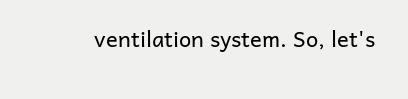ventilation system. So, let's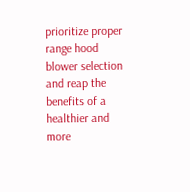prioritize proper range hood blower selection and reap the benefits of a healthier and more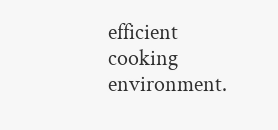efficient cooking environment.